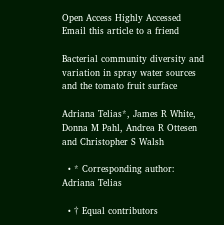Open Access Highly Accessed Email this article to a friend

Bacterial community diversity and variation in spray water sources and the tomato fruit surface

Adriana Telias*, James R White, Donna M Pahl, Andrea R Ottesen and Christopher S Walsh

  • * Corresponding author: Adriana Telias

  • † Equal contributors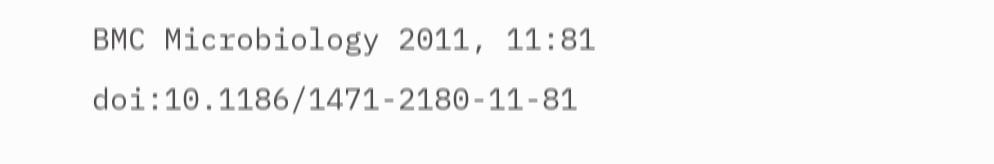BMC Microbiology 2011, 11:81  doi:10.1186/1471-2180-11-81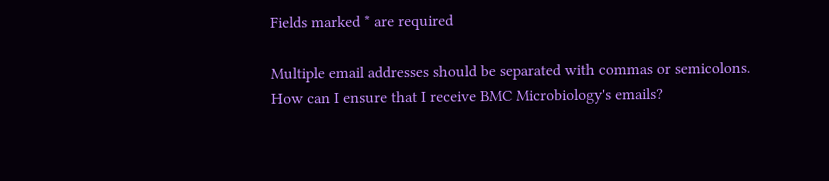Fields marked * are required

Multiple email addresses should be separated with commas or semicolons.
How can I ensure that I receive BMC Microbiology's emails?